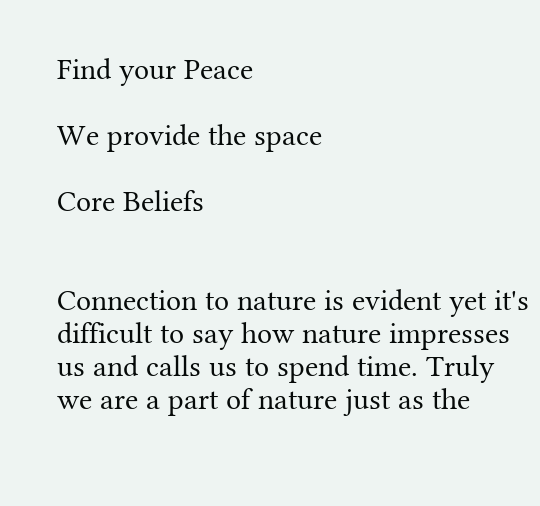Find your Peace

We provide the space

Core Beliefs


Connection to nature is evident yet it's difficult to say how nature impresses us and calls us to spend time. Truly we are a part of nature just as the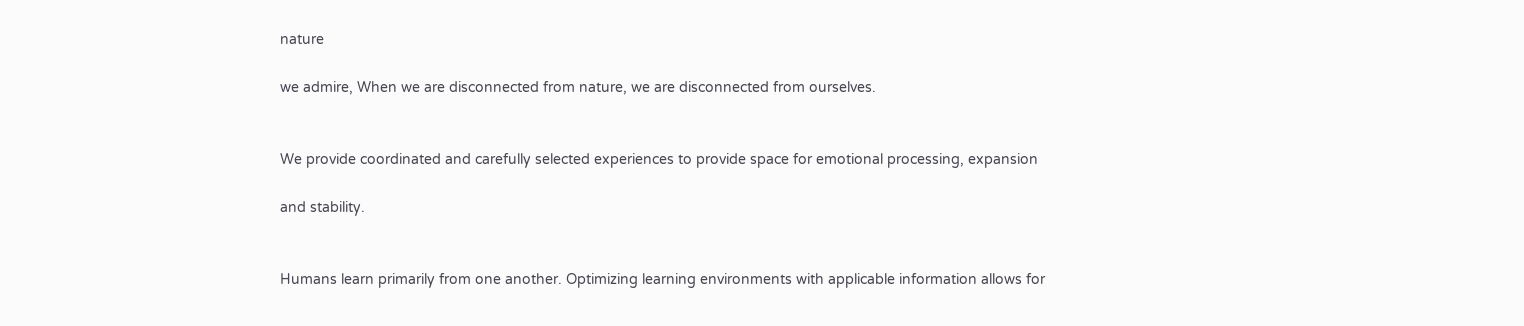nature

we admire, When we are disconnected from nature, we are disconnected from ourselves.


We provide coordinated and carefully selected experiences to provide space for emotional processing, expansion

and stability.


Humans learn primarily from one another. Optimizing learning environments with applicable information allows for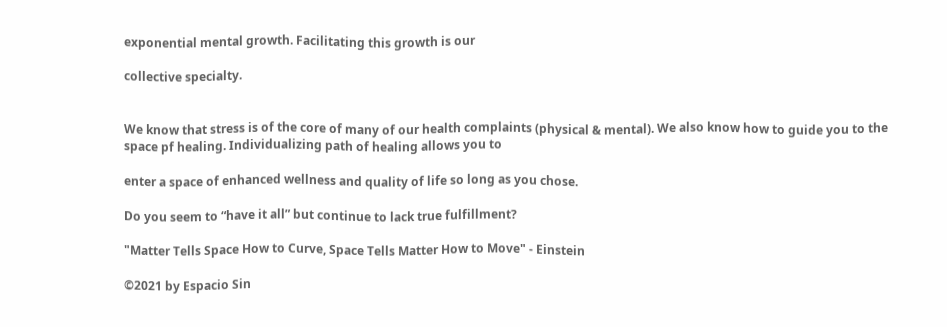exponential mental growth. Facilitating this growth is our

collective specialty.


We know that stress is of the core of many of our health complaints (physical & mental). We also know how to guide you to the
space pf healing. Individualizing path of healing allows you to

enter a space of enhanced wellness and quality of life so long as you chose.

Do you seem to “have it all” but continue to lack true fulfillment?

"Matter Tells Space How to Curve, Space Tells Matter How to Move" - Einstein

©2021 by Espacio Sin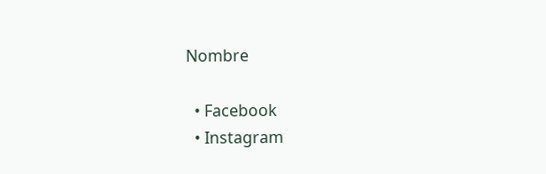Nombre

  • Facebook
  • Instagram